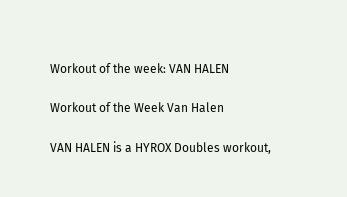Workout of the week: VAN HALEN

Workout of the Week Van Halen

VAN HALEN is a HYROX Doubles workout,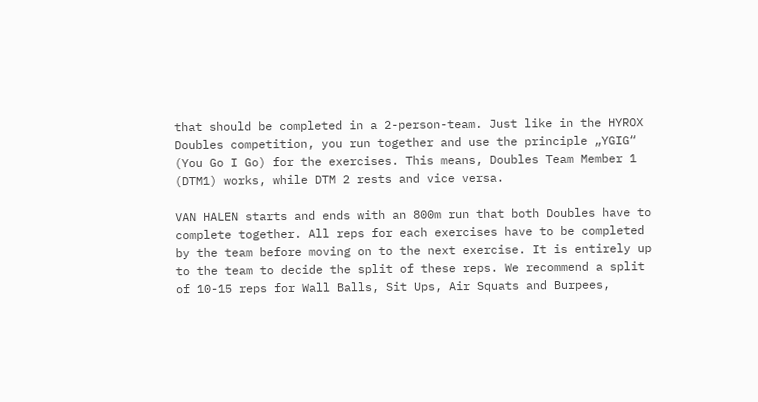that should be completed in a 2-person-team. Just like in the HYROX Doubles competition, you run together and use the principle „YGIG“ (You Go I Go) for the exercises. This means, Doubles Team Member 1 (DTM1) works, while DTM 2 rests and vice versa.

VAN HALEN starts and ends with an 800m run that both Doubles have to complete together. All reps for each exercises have to be completed by the team before moving on to the next exercise. It is entirely up to the team to decide the split of these reps. We recommend a split of 10-15 reps for Wall Balls, Sit Ups, Air Squats and Burpees,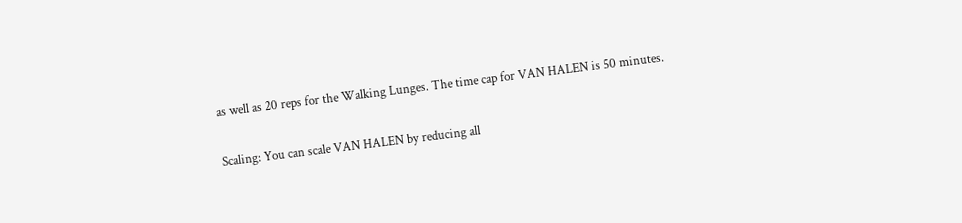as well as 20 reps for the Walking Lunges. The time cap for VAN HALEN is 50 minutes.

Scaling: You can scale VAN HALEN by reducing all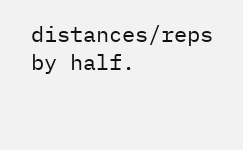distances/reps by half.